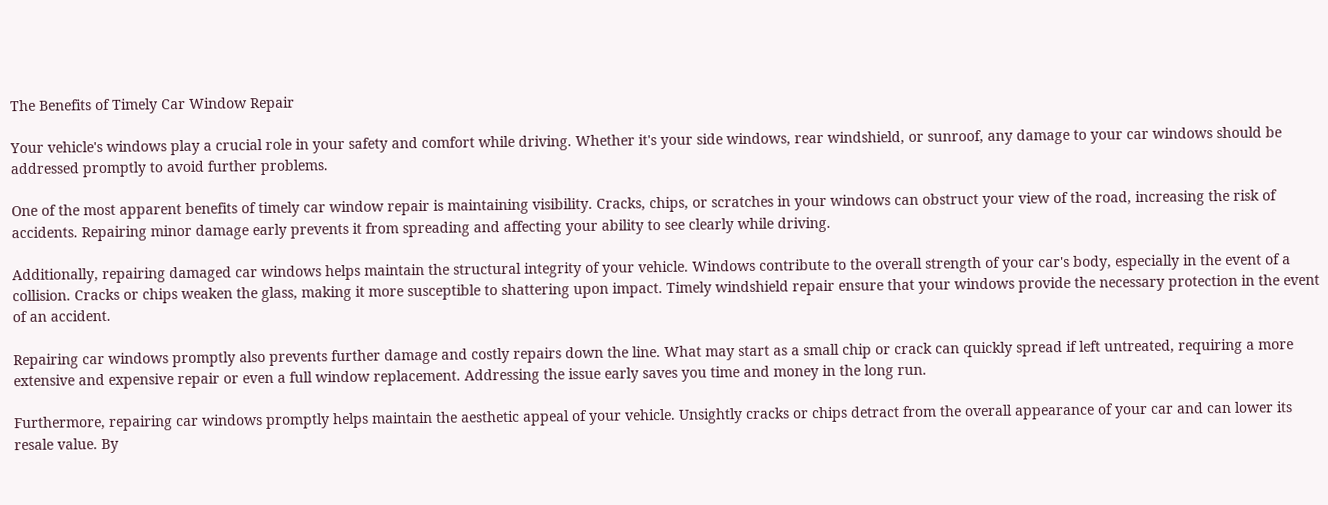The Benefits of Timely Car Window Repair

Your vehicle's windows play a crucial role in your safety and comfort while driving. Whether it's your side windows, rear windshield, or sunroof, any damage to your car windows should be addressed promptly to avoid further problems.

One of the most apparent benefits of timely car window repair is maintaining visibility. Cracks, chips, or scratches in your windows can obstruct your view of the road, increasing the risk of accidents. Repairing minor damage early prevents it from spreading and affecting your ability to see clearly while driving.

Additionally, repairing damaged car windows helps maintain the structural integrity of your vehicle. Windows contribute to the overall strength of your car's body, especially in the event of a collision. Cracks or chips weaken the glass, making it more susceptible to shattering upon impact. Timely windshield repair ensure that your windows provide the necessary protection in the event of an accident.

Repairing car windows promptly also prevents further damage and costly repairs down the line. What may start as a small chip or crack can quickly spread if left untreated, requiring a more extensive and expensive repair or even a full window replacement. Addressing the issue early saves you time and money in the long run.

Furthermore, repairing car windows promptly helps maintain the aesthetic appeal of your vehicle. Unsightly cracks or chips detract from the overall appearance of your car and can lower its resale value. By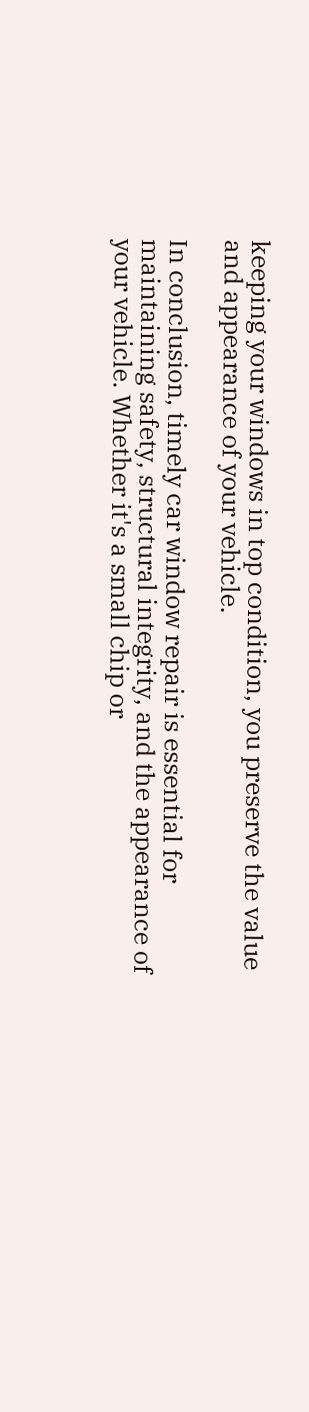keeping your windows in top condition, you preserve the value and appearance of your vehicle.

In conclusion, timely car window repair is essential for maintaining safety, structural integrity, and the appearance of your vehicle. Whether it's a small chip or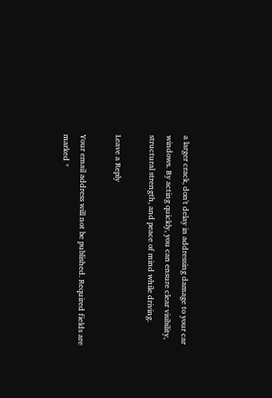a larger crack, don't delay in addressing damage to your car windows. By acting quickly, you can ensure clear visibility, structural strength, and peace of mind while driving.

Leave a Reply

Your email address will not be published. Required fields are marked *